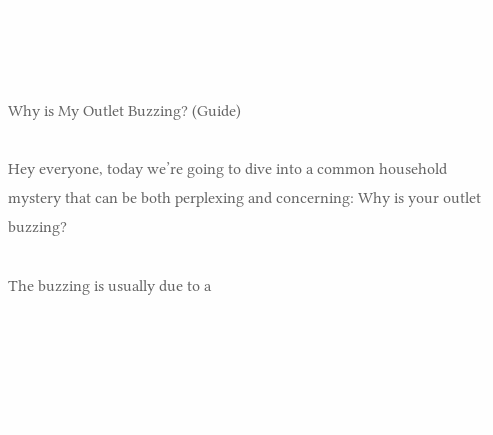Why is My Outlet Buzzing? (Guide)

Hey everyone, today we’re going to dive into a common household mystery that can be both perplexing and concerning: Why is your outlet buzzing?

The buzzing is usually due to a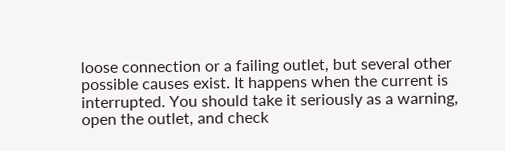loose connection or a failing outlet, but several other possible causes exist. It happens when the current is interrupted. You should take it seriously as a warning, open the outlet, and check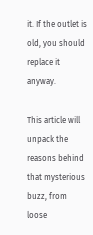it. If the outlet is old, you should replace it anyway.

This article will unpack the reasons behind that mysterious buzz, from loose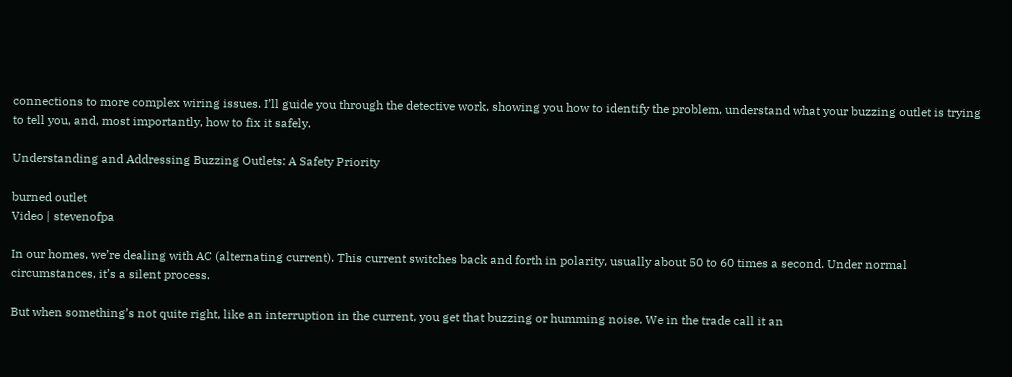connections to more complex wiring issues. I’ll guide you through the detective work, showing you how to identify the problem, understand what your buzzing outlet is trying to tell you, and, most importantly, how to fix it safely.

Understanding and Addressing Buzzing Outlets: A Safety Priority

burned outlet
Video | stevenofpa

In our homes, we’re dealing with AC (alternating current). This current switches back and forth in polarity, usually about 50 to 60 times a second. Under normal circumstances, it’s a silent process.

But when something’s not quite right, like an interruption in the current, you get that buzzing or humming noise. We in the trade call it an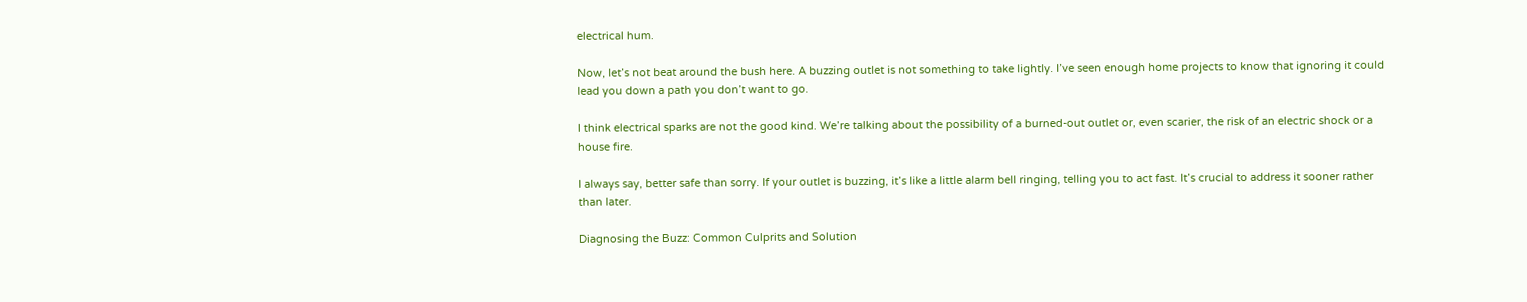electrical hum.

Now, let’s not beat around the bush here. A buzzing outlet is not something to take lightly. I’ve seen enough home projects to know that ignoring it could lead you down a path you don’t want to go.

I think electrical sparks are not the good kind. We’re talking about the possibility of a burned-out outlet or, even scarier, the risk of an electric shock or a house fire.

I always say, better safe than sorry. If your outlet is buzzing, it’s like a little alarm bell ringing, telling you to act fast. It’s crucial to address it sooner rather than later.

Diagnosing the Buzz: Common Culprits and Solution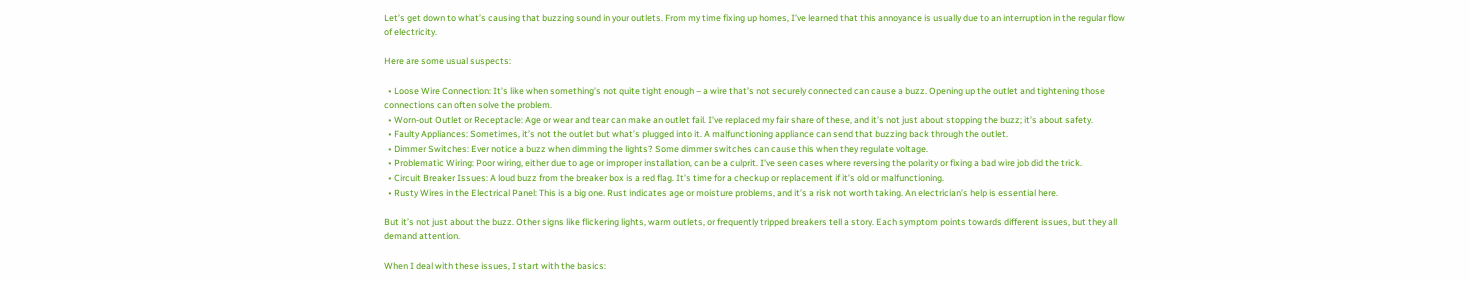Let’s get down to what’s causing that buzzing sound in your outlets. From my time fixing up homes, I’ve learned that this annoyance is usually due to an interruption in the regular flow of electricity.

Here are some usual suspects:

  • Loose Wire Connection: It’s like when something’s not quite tight enough – a wire that’s not securely connected can cause a buzz. Opening up the outlet and tightening those connections can often solve the problem.
  • Worn-out Outlet or Receptacle: Age or wear and tear can make an outlet fail. I’ve replaced my fair share of these, and it’s not just about stopping the buzz; it’s about safety.
  • Faulty Appliances: Sometimes, it’s not the outlet but what’s plugged into it. A malfunctioning appliance can send that buzzing back through the outlet.
  • Dimmer Switches: Ever notice a buzz when dimming the lights? Some dimmer switches can cause this when they regulate voltage.
  • Problematic Wiring: Poor wiring, either due to age or improper installation, can be a culprit. I’ve seen cases where reversing the polarity or fixing a bad wire job did the trick.
  • Circuit Breaker Issues: A loud buzz from the breaker box is a red flag. It’s time for a checkup or replacement if it’s old or malfunctioning.
  • Rusty Wires in the Electrical Panel: This is a big one. Rust indicates age or moisture problems, and it’s a risk not worth taking. An electrician’s help is essential here.

But it’s not just about the buzz. Other signs like flickering lights, warm outlets, or frequently tripped breakers tell a story. Each symptom points towards different issues, but they all demand attention.

When I deal with these issues, I start with the basics: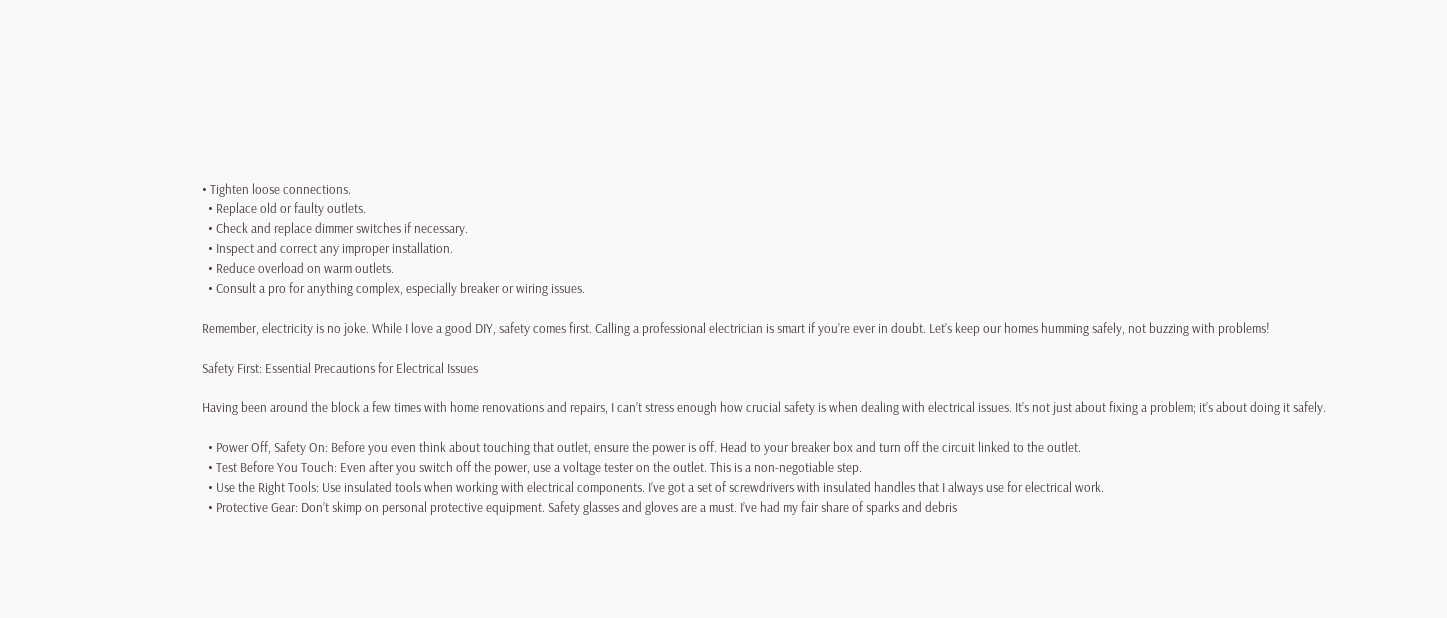• Tighten loose connections.
  • Replace old or faulty outlets.
  • Check and replace dimmer switches if necessary.
  • Inspect and correct any improper installation.
  • Reduce overload on warm outlets.
  • Consult a pro for anything complex, especially breaker or wiring issues.

Remember, electricity is no joke. While I love a good DIY, safety comes first. Calling a professional electrician is smart if you’re ever in doubt. Let’s keep our homes humming safely, not buzzing with problems!

Safety First: Essential Precautions for Electrical Issues

Having been around the block a few times with home renovations and repairs, I can’t stress enough how crucial safety is when dealing with electrical issues. It’s not just about fixing a problem; it’s about doing it safely.

  • Power Off, Safety On: Before you even think about touching that outlet, ensure the power is off. Head to your breaker box and turn off the circuit linked to the outlet.
  • Test Before You Touch: Even after you switch off the power, use a voltage tester on the outlet. This is a non-negotiable step.
  • Use the Right Tools: Use insulated tools when working with electrical components. I’ve got a set of screwdrivers with insulated handles that I always use for electrical work.
  • Protective Gear: Don’t skimp on personal protective equipment. Safety glasses and gloves are a must. I’ve had my fair share of sparks and debris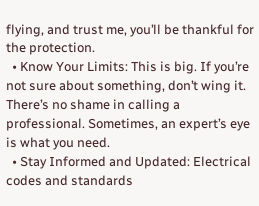flying, and trust me, you’ll be thankful for the protection.
  • Know Your Limits: This is big. If you’re not sure about something, don’t wing it. There’s no shame in calling a professional. Sometimes, an expert’s eye is what you need.
  • Stay Informed and Updated: Electrical codes and standards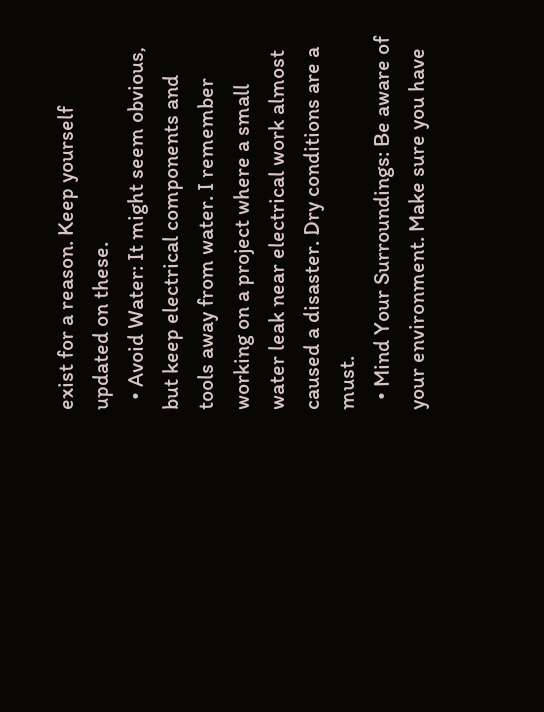exist for a reason. Keep yourself updated on these.
  • Avoid Water: It might seem obvious, but keep electrical components and tools away from water. I remember working on a project where a small water leak near electrical work almost caused a disaster. Dry conditions are a must.
  • Mind Your Surroundings: Be aware of your environment. Make sure you have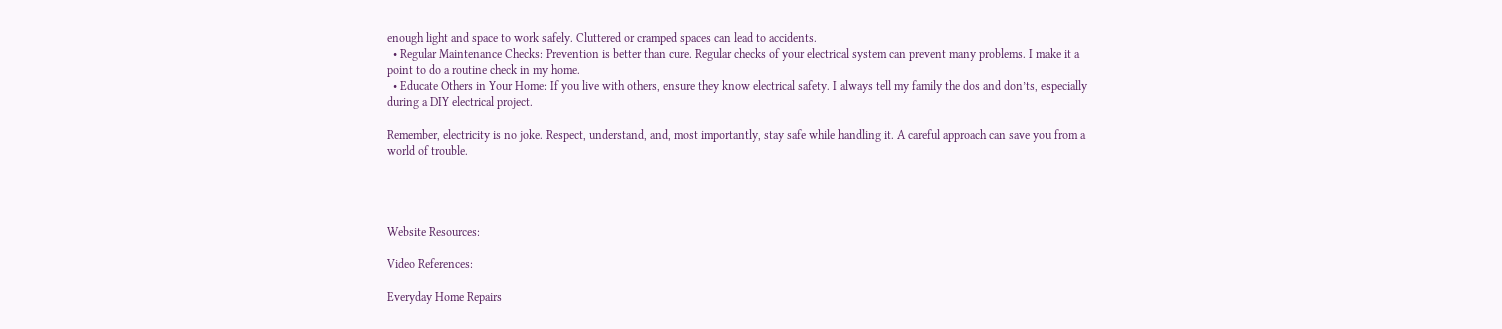enough light and space to work safely. Cluttered or cramped spaces can lead to accidents.
  • Regular Maintenance Checks: Prevention is better than cure. Regular checks of your electrical system can prevent many problems. I make it a point to do a routine check in my home.
  • Educate Others in Your Home: If you live with others, ensure they know electrical safety. I always tell my family the dos and don’ts, especially during a DIY electrical project.

Remember, electricity is no joke. Respect, understand, and, most importantly, stay safe while handling it. A careful approach can save you from a world of trouble.




Website Resources:

Video References:

Everyday Home Repairs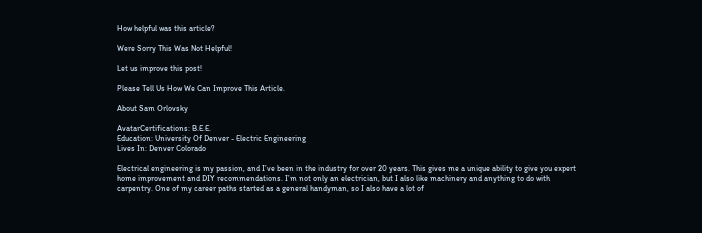How helpful was this article?

Were Sorry This Was Not Helpful!

Let us improve this post!

Please Tell Us How We Can Improve This Article.

About Sam Orlovsky

AvatarCertifications: B.E.E.
Education: University Of Denver - Electric Engineering
Lives In: Denver Colorado

Electrical engineering is my passion, and I’ve been in the industry for over 20 years. This gives me a unique ability to give you expert home improvement and DIY recommendations. I’m not only an electrician, but I also like machinery and anything to do with carpentry. One of my career paths started as a general handyman, so I also have a lot of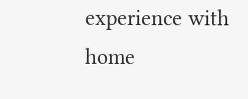experience with home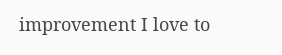improvement I love to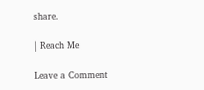share.

| Reach Me

Leave a Comment